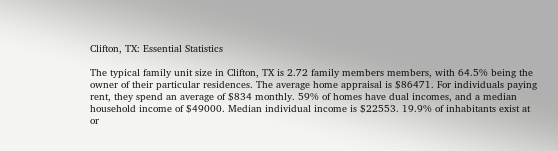Clifton, TX: Essential Statistics

The typical family unit size in Clifton, TX is 2.72 family members members, with 64.5% being the owner of their particular residences. The average home appraisal is $86471. For individuals paying rent, they spend an average of $834 monthly. 59% of homes have dual incomes, and a median household income of $49000. Median individual income is $22553. 19.9% of inhabitants exist at or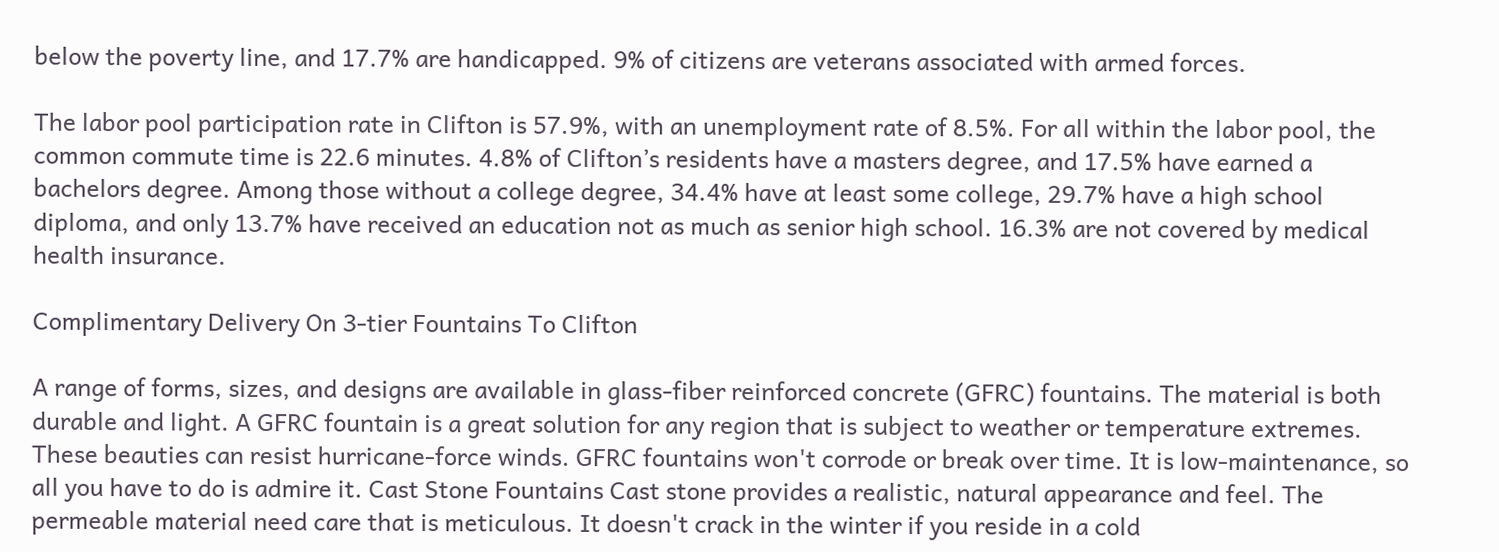below the poverty line, and 17.7% are handicapped. 9% of citizens are veterans associated with armed forces.

The labor pool participation rate in Clifton is 57.9%, with an unemployment rate of 8.5%. For all within the labor pool, the common commute time is 22.6 minutes. 4.8% of Clifton’s residents have a masters degree, and 17.5% have earned a bachelors degree. Among those without a college degree, 34.4% have at least some college, 29.7% have a high school diploma, and only 13.7% have received an education not as much as senior high school. 16.3% are not covered by medical health insurance.

Complimentary Delivery On 3-tier Fountains To Clifton

A range of forms, sizes, and designs are available in glass-fiber reinforced concrete (GFRC) fountains. The material is both durable and light. A GFRC fountain is a great solution for any region that is subject to weather or temperature extremes. These beauties can resist hurricane-force winds. GFRC fountains won't corrode or break over time. It is low-maintenance, so all you have to do is admire it. Cast Stone Fountains Cast stone provides a realistic, natural appearance and feel. The permeable material need care that is meticulous. It doesn't crack in the winter if you reside in a cold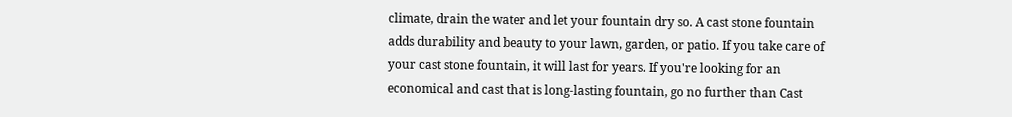climate, drain the water and let your fountain dry so. A cast stone fountain adds durability and beauty to your lawn, garden, or patio. If you take care of your cast stone fountain, it will last for years. If you're looking for an economical and cast that is long-lasting fountain, go no further than Cast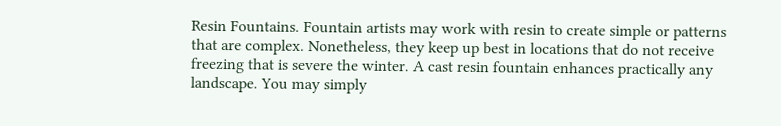Resin Fountains. Fountain artists may work with resin to create simple or patterns that are complex. Nonetheless, they keep up best in locations that do not receive freezing that is severe the winter. A cast resin fountain enhances practically any landscape. You may simply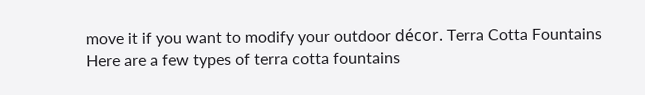move it if you want to modify your outdoor décor. Terra Cotta Fountains Here are a few types of terra cotta fountains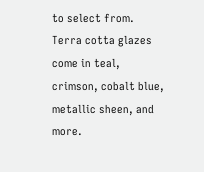to select from. Terra cotta glazes come in teal, crimson, cobalt blue, metallic sheen, and more.